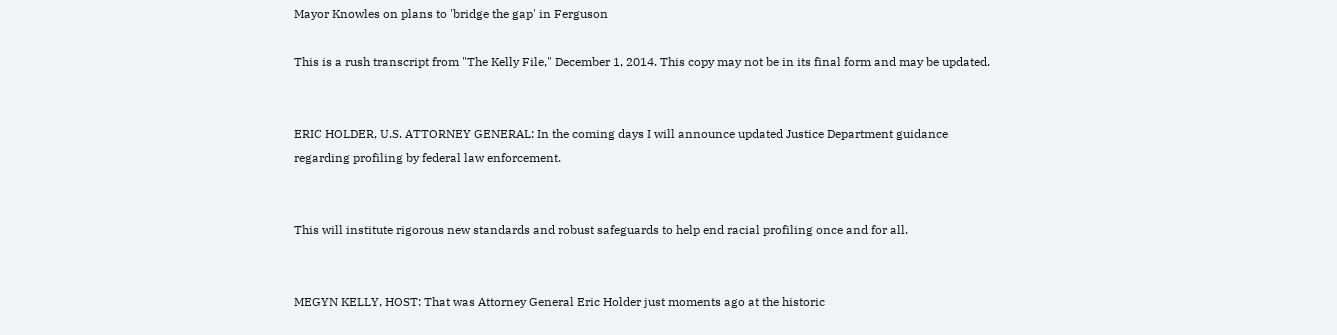Mayor Knowles on plans to 'bridge the gap' in Ferguson

This is a rush transcript from "The Kelly File," December 1, 2014. This copy may not be in its final form and may be updated.


ERIC HOLDER, U.S. ATTORNEY GENERAL: In the coming days I will announce updated Justice Department guidance regarding profiling by federal law enforcement.


This will institute rigorous new standards and robust safeguards to help end racial profiling once and for all.


MEGYN KELLY, HOST: That was Attorney General Eric Holder just moments ago at the historic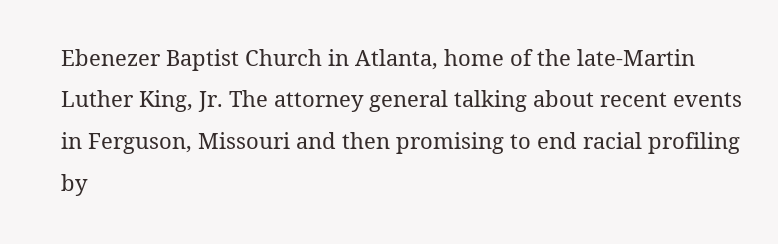Ebenezer Baptist Church in Atlanta, home of the late-Martin Luther King, Jr. The attorney general talking about recent events in Ferguson, Missouri and then promising to end racial profiling by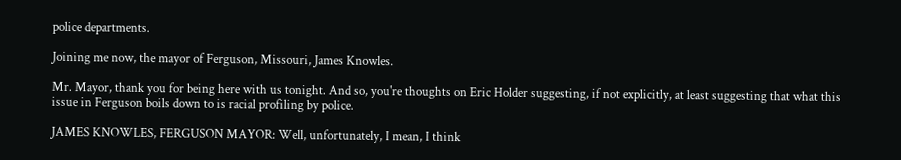police departments.

Joining me now, the mayor of Ferguson, Missouri, James Knowles.

Mr. Mayor, thank you for being here with us tonight. And so, you're thoughts on Eric Holder suggesting, if not explicitly, at least suggesting that what this issue in Ferguson boils down to is racial profiling by police.

JAMES KNOWLES, FERGUSON MAYOR: Well, unfortunately, I mean, I think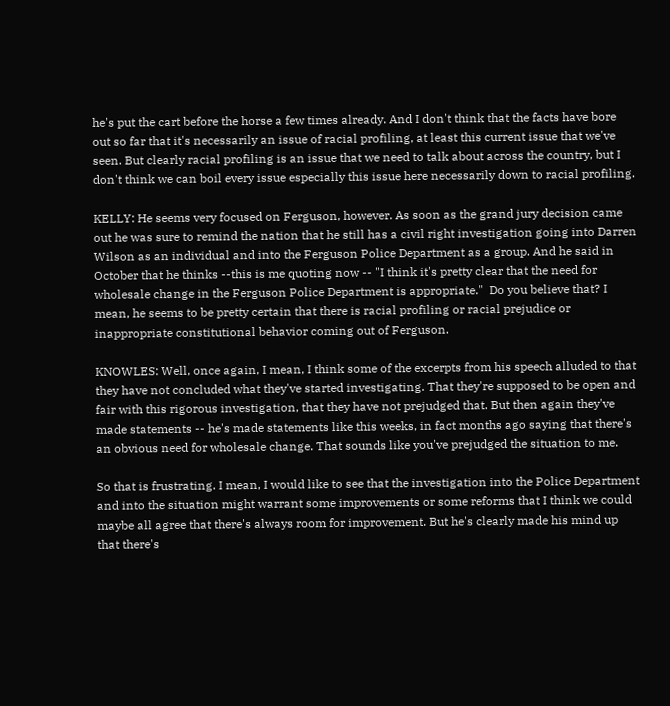he's put the cart before the horse a few times already. And I don't think that the facts have bore out so far that it's necessarily an issue of racial profiling, at least this current issue that we've seen. But clearly racial profiling is an issue that we need to talk about across the country, but I don't think we can boil every issue especially this issue here necessarily down to racial profiling.

KELLY: He seems very focused on Ferguson, however. As soon as the grand jury decision came out he was sure to remind the nation that he still has a civil right investigation going into Darren Wilson as an individual and into the Ferguson Police Department as a group. And he said in October that he thinks --this is me quoting now -- "I think it's pretty clear that the need for wholesale change in the Ferguson Police Department is appropriate."  Do you believe that? I mean, he seems to be pretty certain that there is racial profiling or racial prejudice or inappropriate constitutional behavior coming out of Ferguson.

KNOWLES: Well, once again, I mean, I think some of the excerpts from his speech alluded to that they have not concluded what they've started investigating. That they're supposed to be open and fair with this rigorous investigation, that they have not prejudged that. But then again they've made statements -- he's made statements like this weeks, in fact months ago saying that there's an obvious need for wholesale change. That sounds like you've prejudged the situation to me.

So that is frustrating. I mean, I would like to see that the investigation into the Police Department and into the situation might warrant some improvements or some reforms that I think we could maybe all agree that there's always room for improvement. But he's clearly made his mind up that there's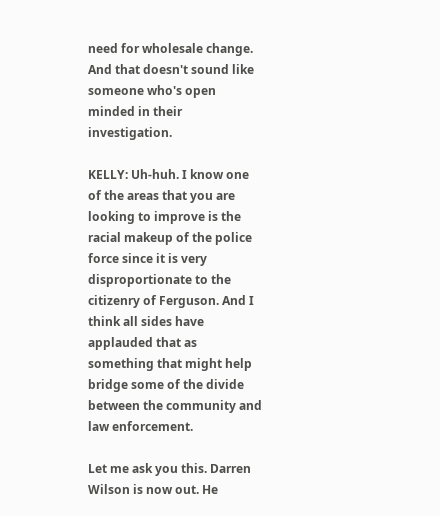need for wholesale change. And that doesn't sound like someone who's open minded in their investigation.

KELLY: Uh-huh. I know one of the areas that you are looking to improve is the racial makeup of the police force since it is very disproportionate to the citizenry of Ferguson. And I think all sides have applauded that as something that might help bridge some of the divide between the community and law enforcement.

Let me ask you this. Darren Wilson is now out. He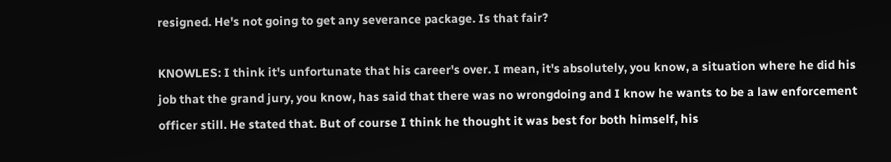resigned. He's not going to get any severance package. Is that fair?

KNOWLES: I think it's unfortunate that his career's over. I mean, it's absolutely, you know, a situation where he did his job that the grand jury, you know, has said that there was no wrongdoing and I know he wants to be a law enforcement officer still. He stated that. But of course I think he thought it was best for both himself, his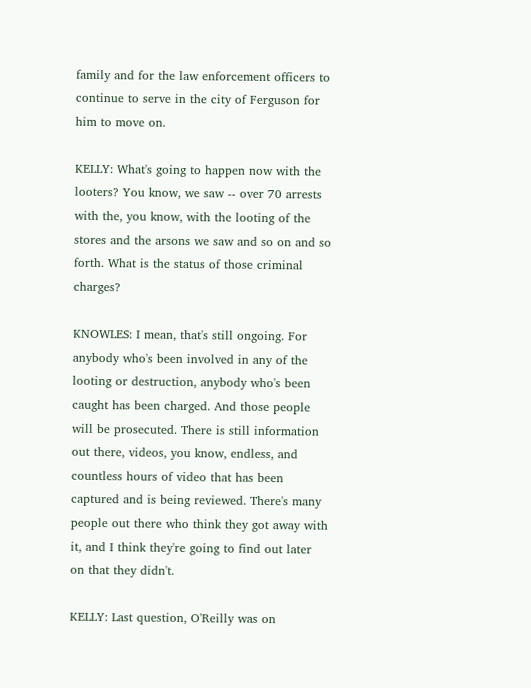family and for the law enforcement officers to continue to serve in the city of Ferguson for him to move on.

KELLY: What's going to happen now with the looters? You know, we saw -- over 70 arrests with the, you know, with the looting of the stores and the arsons we saw and so on and so forth. What is the status of those criminal charges?

KNOWLES: I mean, that's still ongoing. For anybody who's been involved in any of the looting or destruction, anybody who's been caught has been charged. And those people will be prosecuted. There is still information out there, videos, you know, endless, and countless hours of video that has been captured and is being reviewed. There's many people out there who think they got away with it, and I think they're going to find out later on that they didn't.

KELLY: Last question, O'Reilly was on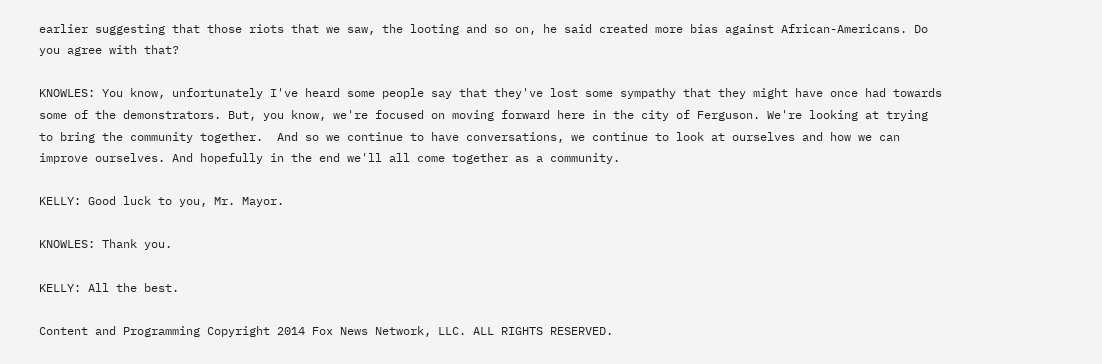earlier suggesting that those riots that we saw, the looting and so on, he said created more bias against African-Americans. Do you agree with that?

KNOWLES: You know, unfortunately I've heard some people say that they've lost some sympathy that they might have once had towards some of the demonstrators. But, you know, we're focused on moving forward here in the city of Ferguson. We're looking at trying to bring the community together.  And so we continue to have conversations, we continue to look at ourselves and how we can improve ourselves. And hopefully in the end we'll all come together as a community.

KELLY: Good luck to you, Mr. Mayor.

KNOWLES: Thank you.

KELLY: All the best.

Content and Programming Copyright 2014 Fox News Network, LLC. ALL RIGHTS RESERVED.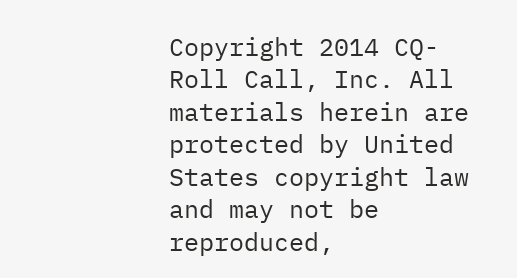Copyright 2014 CQ-Roll Call, Inc. All materials herein are protected by United States copyright law and may not be reproduced,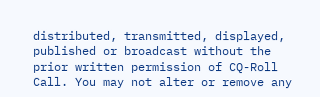distributed, transmitted, displayed, published or broadcast without the prior written permission of CQ-Roll Call. You may not alter or remove any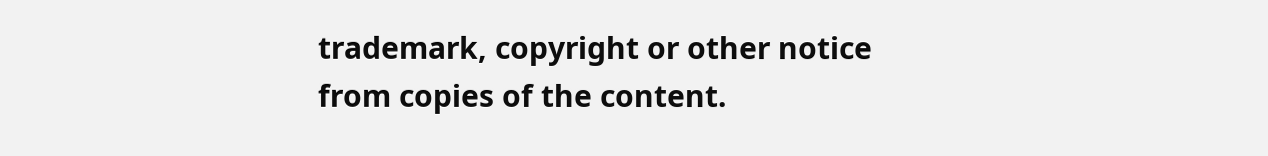trademark, copyright or other notice from copies of the content.